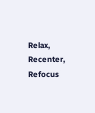Relax, Recenter, Refocus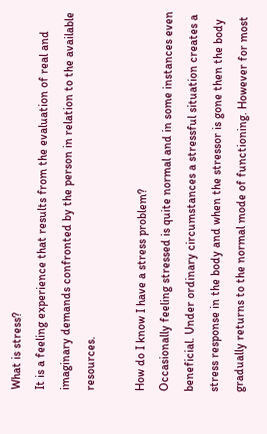What is stress?
It is a feeling experience that results from the evaluation of real and imaginary demands confronted by the person in relation to the available resources.

How do I know I have a stress problem?
Occasionally feeling stressed is quite normal and in some instances even beneficial. Under ordinary circumstances a stressful situation creates a stress response in the body and when the stressor is gone then the body gradually returns to the normal mode of functioning. However for most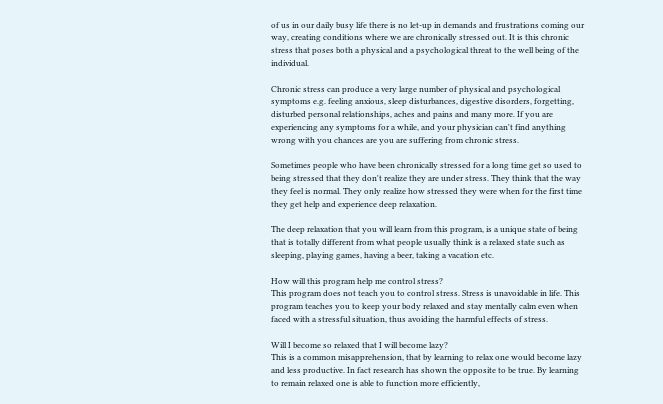of us in our daily busy life there is no let-up in demands and frustrations coming our way, creating conditions where we are chronically stressed out. It is this chronic stress that poses both a physical and a psychological threat to the well being of the individual.

Chronic stress can produce a very large number of physical and psychological symptoms e.g. feeling anxious, sleep disturbances, digestive disorders, forgetting, disturbed personal relationships, aches and pains and many more. If you are experiencing any symptoms for a while, and your physician can't find anything wrong with you chances are you are suffering from chronic stress.

Sometimes people who have been chronically stressed for a long time get so used to being stressed that they don't realize they are under stress. They think that the way they feel is normal. They only realize how stressed they were when for the first time they get help and experience deep relaxation.

The deep relaxation that you will learn from this program, is a unique state of being that is totally different from what people usually think is a relaxed state such as sleeping, playing games, having a beer, taking a vacation etc.

How will this program help me control stress?
This program does not teach you to control stress. Stress is unavoidable in life. This program teaches you to keep your body relaxed and stay mentally calm even when faced with a stressful situation, thus avoiding the harmful effects of stress.

Will I become so relaxed that I will become lazy?
This is a common misapprehension, that by learning to relax one would become lazy and less productive. In fact research has shown the opposite to be true. By learning to remain relaxed one is able to function more efficiently,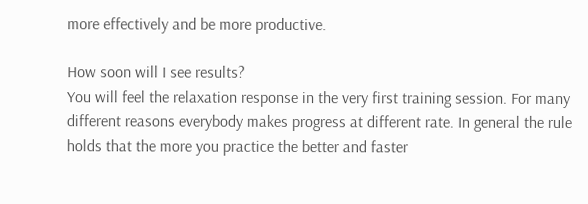more effectively and be more productive.

How soon will I see results?
You will feel the relaxation response in the very first training session. For many different reasons everybody makes progress at different rate. In general the rule holds that the more you practice the better and faster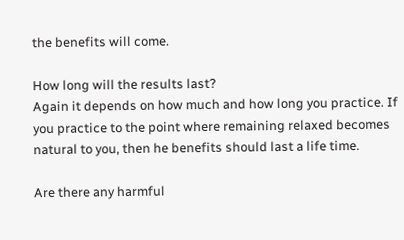the benefits will come.

How long will the results last?
Again it depends on how much and how long you practice. If you practice to the point where remaining relaxed becomes natural to you, then he benefits should last a life time.

Are there any harmful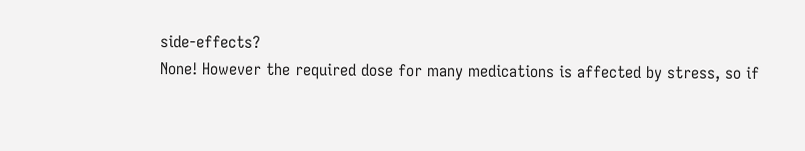side-effects?
None! However the required dose for many medications is affected by stress, so if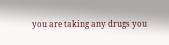you are taking any drugs you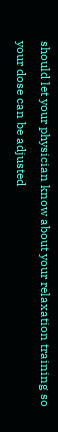should let your physician know about your relaxation training so your dose can be adjusted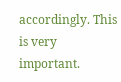accordingly. This is very important.